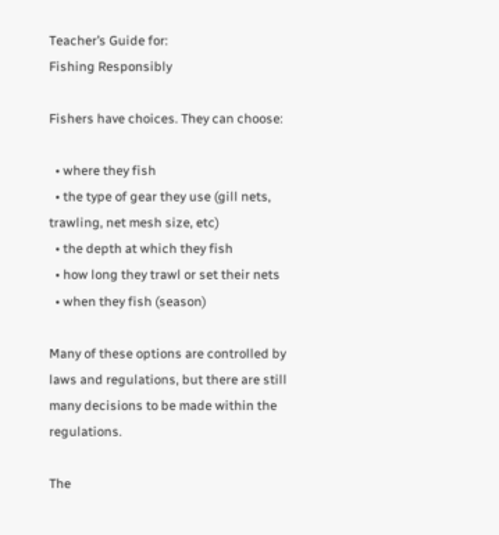Teacher’s Guide for:
Fishing Responsibly

Fishers have choices. They can choose:

  • where they fish
  • the type of gear they use (gill nets, trawling, net mesh size, etc)
  • the depth at which they fish
  • how long they trawl or set their nets
  • when they fish (season)

Many of these options are controlled by laws and regulations, but there are still many decisions to be made within the regulations.

The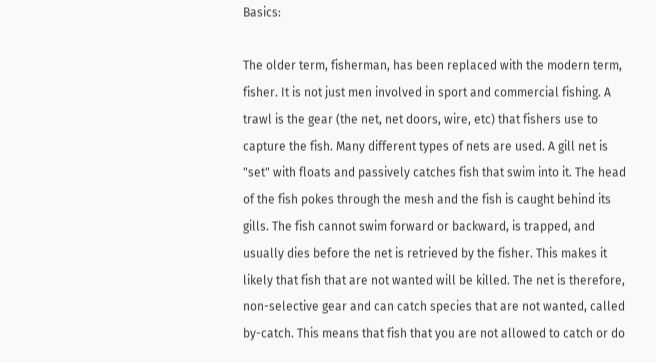Basics:

The older term, fisherman, has been replaced with the modern term, fisher. It is not just men involved in sport and commercial fishing. A trawl is the gear (the net, net doors, wire, etc) that fishers use to capture the fish. Many different types of nets are used. A gill net is "set" with floats and passively catches fish that swim into it. The head of the fish pokes through the mesh and the fish is caught behind its gills. The fish cannot swim forward or backward, is trapped, and usually dies before the net is retrieved by the fisher. This makes it likely that fish that are not wanted will be killed. The net is therefore, non-selective gear and can catch species that are not wanted, called by-catch. This means that fish that you are not allowed to catch or do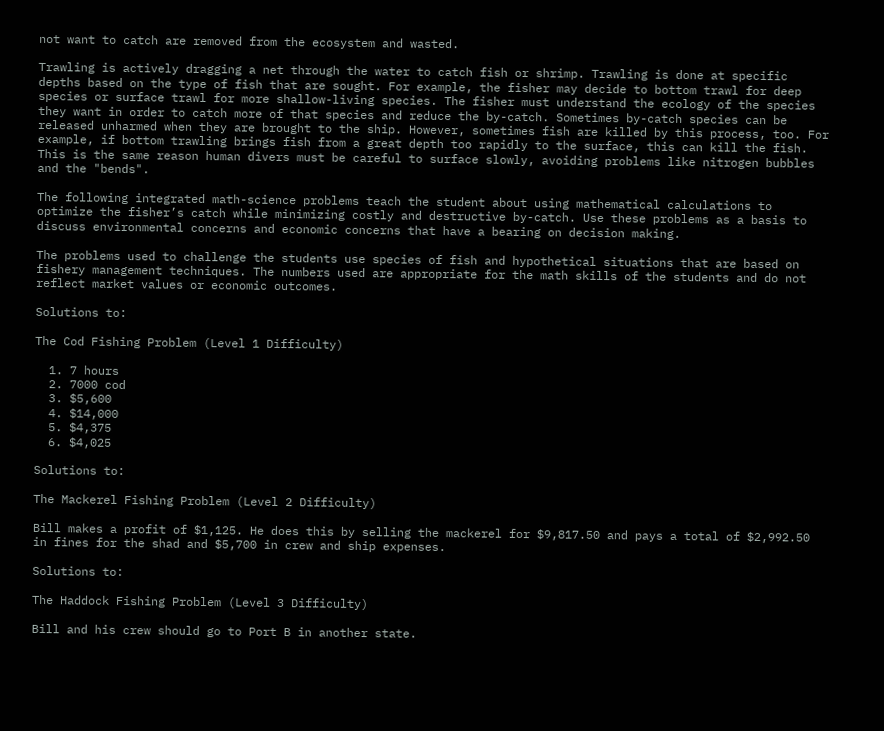not want to catch are removed from the ecosystem and wasted.

Trawling is actively dragging a net through the water to catch fish or shrimp. Trawling is done at specific depths based on the type of fish that are sought. For example, the fisher may decide to bottom trawl for deep species or surface trawl for more shallow-living species. The fisher must understand the ecology of the species they want in order to catch more of that species and reduce the by-catch. Sometimes by-catch species can be released unharmed when they are brought to the ship. However, sometimes fish are killed by this process, too. For example, if bottom trawling brings fish from a great depth too rapidly to the surface, this can kill the fish. This is the same reason human divers must be careful to surface slowly, avoiding problems like nitrogen bubbles and the "bends".

The following integrated math-science problems teach the student about using mathematical calculations to optimize the fisher’s catch while minimizing costly and destructive by-catch. Use these problems as a basis to discuss environmental concerns and economic concerns that have a bearing on decision making.

The problems used to challenge the students use species of fish and hypothetical situations that are based on fishery management techniques. The numbers used are appropriate for the math skills of the students and do not reflect market values or economic outcomes.

Solutions to:

The Cod Fishing Problem (Level 1 Difficulty)

  1. 7 hours
  2. 7000 cod
  3. $5,600
  4. $14,000
  5. $4,375
  6. $4,025

Solutions to:

The Mackerel Fishing Problem (Level 2 Difficulty)

Bill makes a profit of $1,125. He does this by selling the mackerel for $9,817.50 and pays a total of $2,992.50 in fines for the shad and $5,700 in crew and ship expenses.

Solutions to:

The Haddock Fishing Problem (Level 3 Difficulty)

Bill and his crew should go to Port B in another state.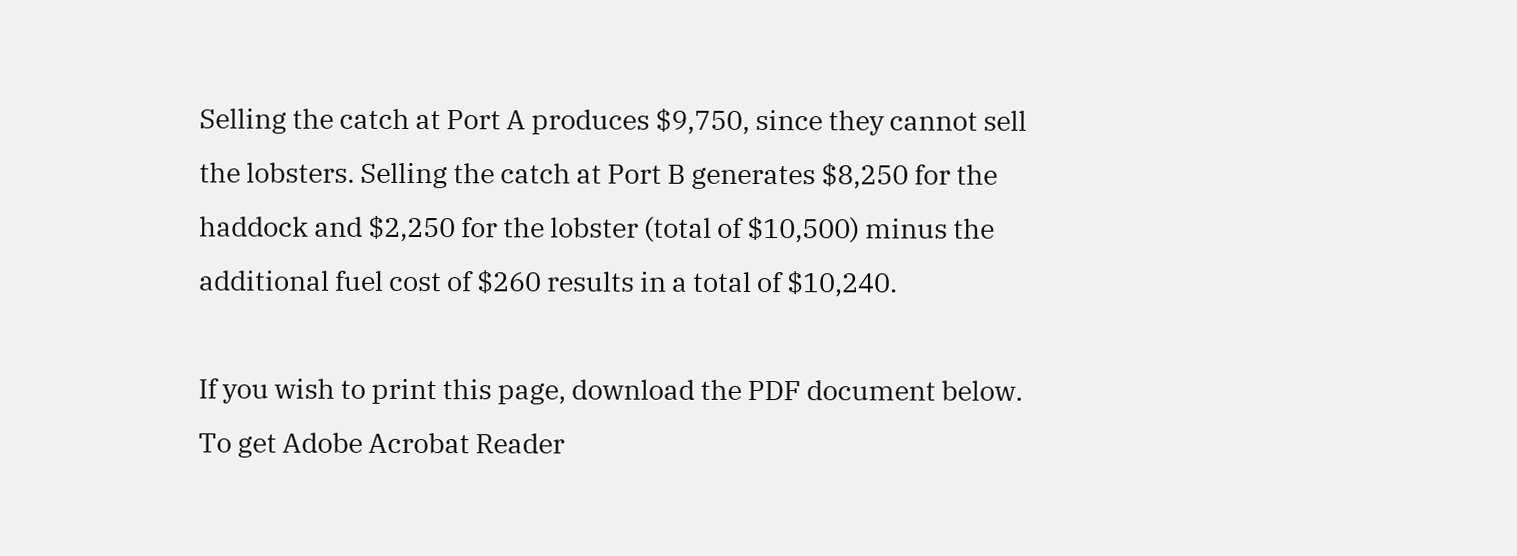Selling the catch at Port A produces $9,750, since they cannot sell the lobsters. Selling the catch at Port B generates $8,250 for the haddock and $2,250 for the lobster (total of $10,500) minus the additional fuel cost of $260 results in a total of $10,240.

If you wish to print this page, download the PDF document below. To get Adobe Acrobat Reader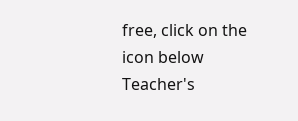free, click on the icon below
Teacher's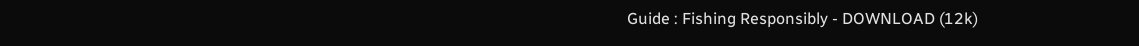Guide : Fishing Responsibly - DOWNLOAD (12k)